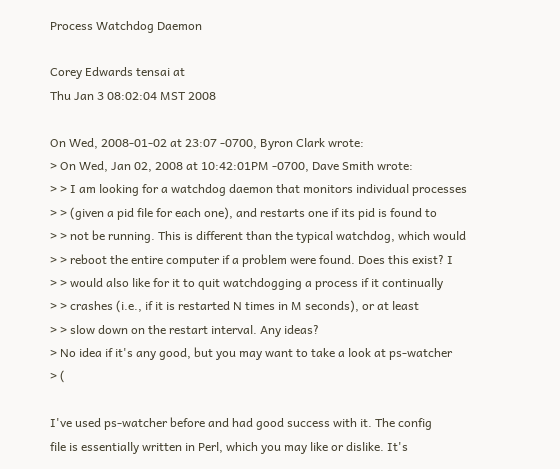Process Watchdog Daemon

Corey Edwards tensai at
Thu Jan 3 08:02:04 MST 2008

On Wed, 2008-01-02 at 23:07 -0700, Byron Clark wrote:
> On Wed, Jan 02, 2008 at 10:42:01PM -0700, Dave Smith wrote:
> > I am looking for a watchdog daemon that monitors individual processes
> > (given a pid file for each one), and restarts one if its pid is found to
> > not be running. This is different than the typical watchdog, which would
> > reboot the entire computer if a problem were found. Does this exist? I
> > would also like for it to quit watchdogging a process if it continually
> > crashes (i.e., if it is restarted N times in M seconds), or at least
> > slow down on the restart interval. Any ideas?
> No idea if it's any good, but you may want to take a look at ps-watcher
> (

I've used ps-watcher before and had good success with it. The config
file is essentially written in Perl, which you may like or dislike. It's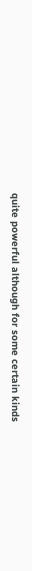quite powerful although for some certain kinds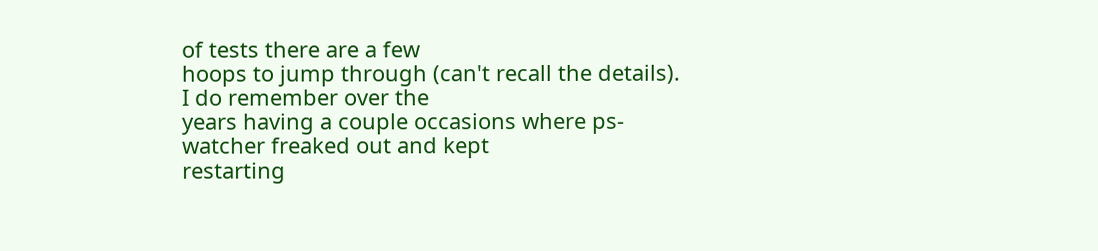of tests there are a few
hoops to jump through (can't recall the details). I do remember over the
years having a couple occasions where ps-watcher freaked out and kept
restarting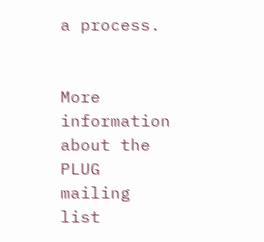a process.


More information about the PLUG mailing list